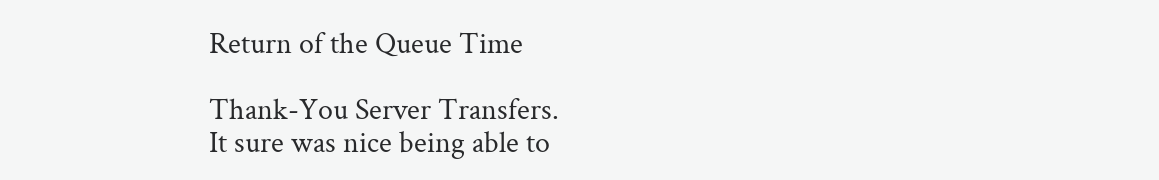Return of the Queue Time

Thank-You Server Transfers.
It sure was nice being able to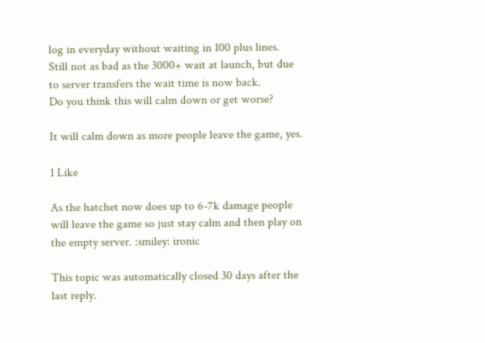log in everyday without waiting in 100 plus lines.
Still not as bad as the 3000+ wait at launch, but due to server transfers the wait time is now back.
Do you think this will calm down or get worse?

It will calm down as more people leave the game, yes.

1 Like

As the hatchet now does up to 6-7k damage people will leave the game so just stay calm and then play on the empty server. :smiley: ironic

This topic was automatically closed 30 days after the last reply.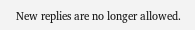New replies are no longer allowed.